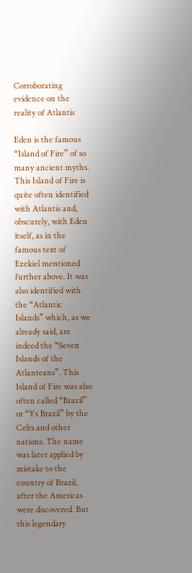Corroborating evidence on the reality of Atlantis

Eden is the famous “Island of Fire” of so many ancient myths. This Island of Fire is quite often identified with Atlantis and, obscurely, with Eden itself, as in the famous text of Ezekiel mentioned further above. It was also identified with the “Atlantic Islands” which, as we already said, are indeed the “Seven Islands of the Atlanteans”. This Island of Fire was also often called “Brazil” or “Ys Brazil” by the Celts and other nations. The name was later applied by mistake to the country of Brazil, after the Americas were discovered. But this legendary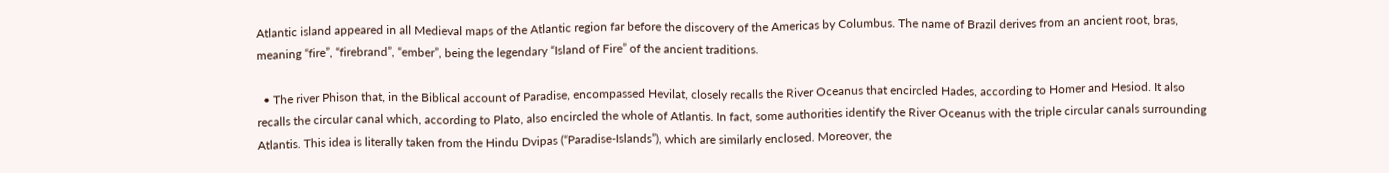Atlantic island appeared in all Medieval maps of the Atlantic region far before the discovery of the Americas by Columbus. The name of Brazil derives from an ancient root, bras, meaning “fire”, “firebrand”, “ember”, being the legendary “Island of Fire” of the ancient traditions.

  • The river Phison that, in the Biblical account of Paradise, encompassed Hevilat, closely recalls the River Oceanus that encircled Hades, according to Homer and Hesiod. It also recalls the circular canal which, according to Plato, also encircled the whole of Atlantis. In fact, some authorities identify the River Oceanus with the triple circular canals surrounding Atlantis. This idea is literally taken from the Hindu Dvipas (“Paradise-Islands”), which are similarly enclosed. Moreover, the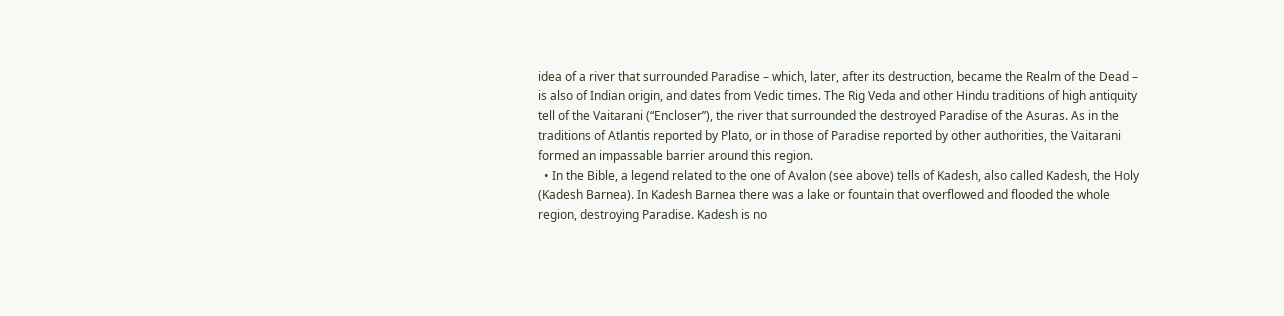idea of a river that surrounded Paradise – which, later, after its destruction, became the Realm of the Dead – is also of Indian origin, and dates from Vedic times. The Rig Veda and other Hindu traditions of high antiquity tell of the Vaitarani (“Encloser”), the river that surrounded the destroyed Paradise of the Asuras. As in the traditions of Atlantis reported by Plato, or in those of Paradise reported by other authorities, the Vaitarani formed an impassable barrier around this region.
  • In the Bible, a legend related to the one of Avalon (see above) tells of Kadesh, also called Kadesh, the Holy (Kadesh Barnea). In Kadesh Barnea there was a lake or fountain that overflowed and flooded the whole region, destroying Paradise. Kadesh is no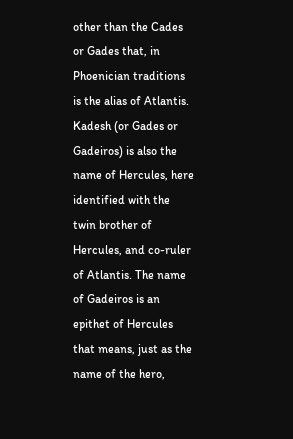other than the Cades or Gades that, in Phoenician traditions is the alias of Atlantis. Kadesh (or Gades or Gadeiros) is also the name of Hercules, here identified with the twin brother of Hercules, and co-ruler of Atlantis. The name of Gadeiros is an epithet of Hercules that means, just as the name of the hero,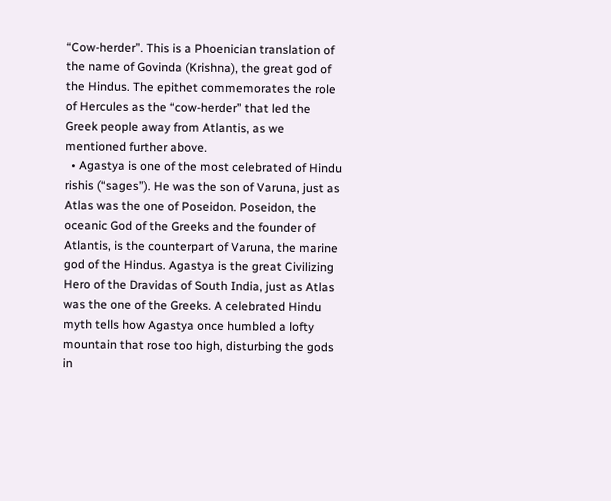“Cow-herder”. This is a Phoenician translation of the name of Govinda (Krishna), the great god of the Hindus. The epithet commemorates the role of Hercules as the “cow-herder” that led the Greek people away from Atlantis, as we mentioned further above.
  • Agastya is one of the most celebrated of Hindu rishis (“sages”). He was the son of Varuna, just as Atlas was the one of Poseidon. Poseidon, the oceanic God of the Greeks and the founder of Atlantis, is the counterpart of Varuna, the marine god of the Hindus. Agastya is the great Civilizing Hero of the Dravidas of South India, just as Atlas was the one of the Greeks. A celebrated Hindu myth tells how Agastya once humbled a lofty mountain that rose too high, disturbing the gods in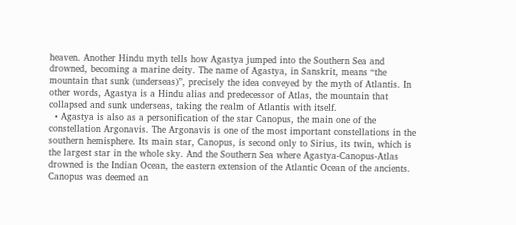heaven. Another Hindu myth tells how Agastya jumped into the Southern Sea and drowned, becoming a marine deity. The name of Agastya, in Sanskrit, means “the mountain that sunk (underseas)”, precisely the idea conveyed by the myth of Atlantis. In other words, Agastya is a Hindu alias and predecessor of Atlas, the mountain that collapsed and sunk underseas, taking the realm of Atlantis with itself.
  • Agastya is also as a personification of the star Canopus, the main one of the constellation Argonavis. The Argonavis is one of the most important constellations in the southern hemisphere. Its main star, Canopus, is second only to Sirius, its twin, which is the largest star in the whole sky. And the Southern Sea where Agastya-Canopus-Atlas drowned is the Indian Ocean, the eastern extension of the Atlantic Ocean of the ancients. Canopus was deemed an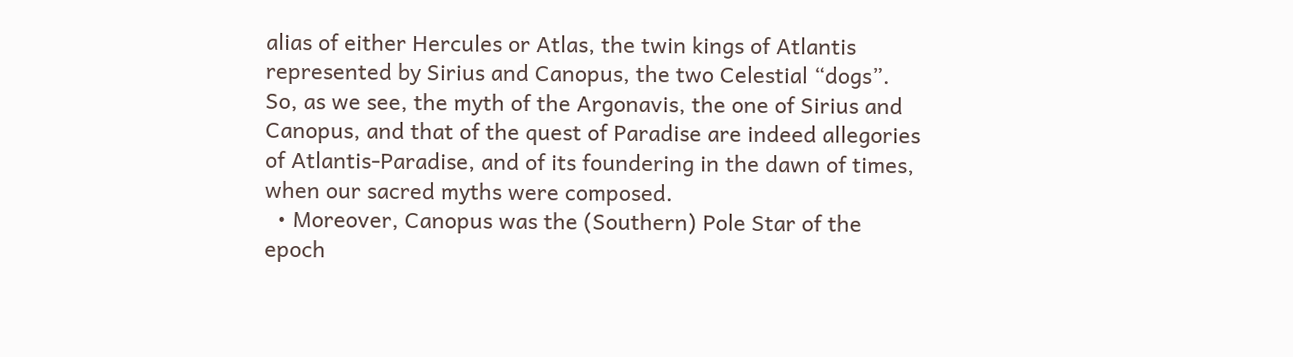alias of either Hercules or Atlas, the twin kings of Atlantis represented by Sirius and Canopus, the two Celestial “dogs”. So, as we see, the myth of the Argonavis, the one of Sirius and Canopus, and that of the quest of Paradise are indeed allegories of Atlantis-Paradise, and of its foundering in the dawn of times, when our sacred myths were composed.
  • Moreover, Canopus was the (Southern) Pole Star of the epoch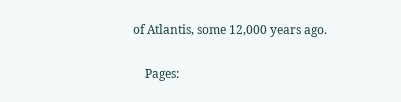of Atlantis, some 12,000 years ago.

    Pages: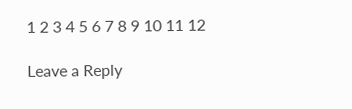1 2 3 4 5 6 7 8 9 10 11 12

Leave a Reply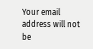Your email address will not be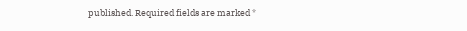published. Required fields are marked *